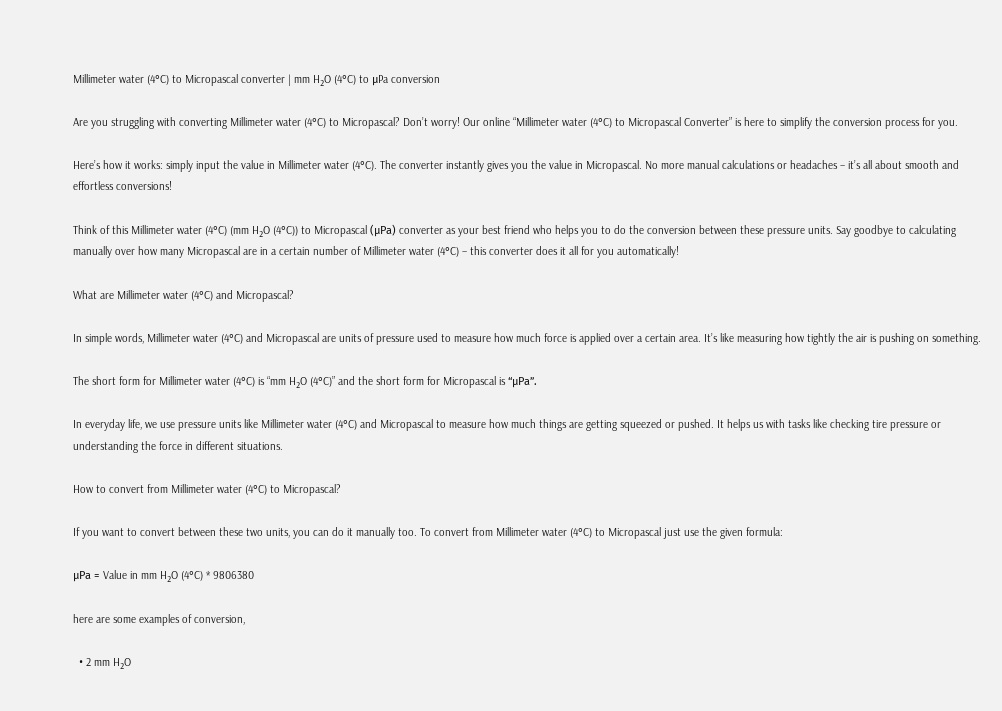Millimeter water (4°C) to Micropascal converter | mm H₂O (4°C) to μPa conversion

Are you struggling with converting Millimeter water (4°C) to Micropascal? Don’t worry! Our online “Millimeter water (4°C) to Micropascal Converter” is here to simplify the conversion process for you.

Here’s how it works: simply input the value in Millimeter water (4°C). The converter instantly gives you the value in Micropascal. No more manual calculations or headaches – it’s all about smooth and effortless conversions!

Think of this Millimeter water (4°C) (mm H₂O (4°C)) to Micropascal (μPa) converter as your best friend who helps you to do the conversion between these pressure units. Say goodbye to calculating manually over how many Micropascal are in a certain number of Millimeter water (4°C) – this converter does it all for you automatically!

What are Millimeter water (4°C) and Micropascal?

In simple words, Millimeter water (4°C) and Micropascal are units of pressure used to measure how much force is applied over a certain area. It’s like measuring how tightly the air is pushing on something.

The short form for Millimeter water (4°C) is “mm H₂O (4°C)” and the short form for Micropascal is “μPa”.

In everyday life, we use pressure units like Millimeter water (4°C) and Micropascal to measure how much things are getting squeezed or pushed. It helps us with tasks like checking tire pressure or understanding the force in different situations.

How to convert from Millimeter water (4°C) to Micropascal?

If you want to convert between these two units, you can do it manually too. To convert from Millimeter water (4°C) to Micropascal just use the given formula:

μPa = Value in mm H₂O (4°C) * 9806380

here are some examples of conversion,

  • 2 mm H₂O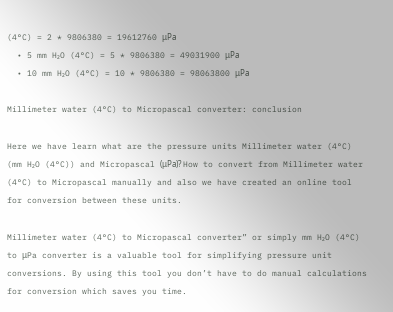(4°C) = 2 * 9806380 = 19612760 μPa
  • 5 mm H₂O (4°C) = 5 * 9806380 = 49031900 μPa
  • 10 mm H₂O (4°C) = 10 * 9806380 = 98063800 μPa

Millimeter water (4°C) to Micropascal converter: conclusion

Here we have learn what are the pressure units Millimeter water (4°C) (mm H₂O (4°C)) and Micropascal (μPa)? How to convert from Millimeter water (4°C) to Micropascal manually and also we have created an online tool for conversion between these units.

Millimeter water (4°C) to Micropascal converter” or simply mm H₂O (4°C) to μPa converter is a valuable tool for simplifying pressure unit conversions. By using this tool you don’t have to do manual calculations for conversion which saves you time.